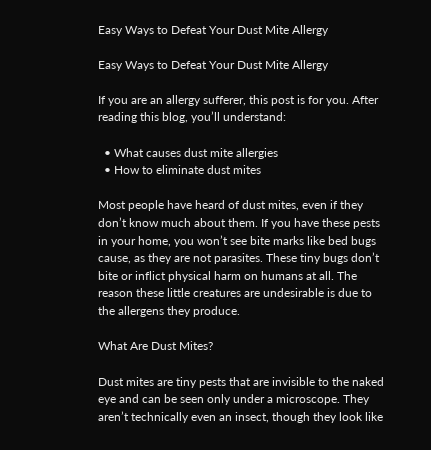Easy Ways to Defeat Your Dust Mite Allergy

Easy Ways to Defeat Your Dust Mite Allergy

If you are an allergy sufferer, this post is for you. After reading this blog, you’ll understand:

  • What causes dust mite allergies
  • How to eliminate dust mites

Most people have heard of dust mites, even if they don’t know much about them. If you have these pests in your home, you won’t see bite marks like bed bugs cause, as they are not parasites. These tiny bugs don’t bite or inflict physical harm on humans at all. The reason these little creatures are undesirable is due to the allergens they produce.

What Are Dust Mites?

Dust mites are tiny pests that are invisible to the naked eye and can be seen only under a microscope. They aren’t technically even an insect, though they look like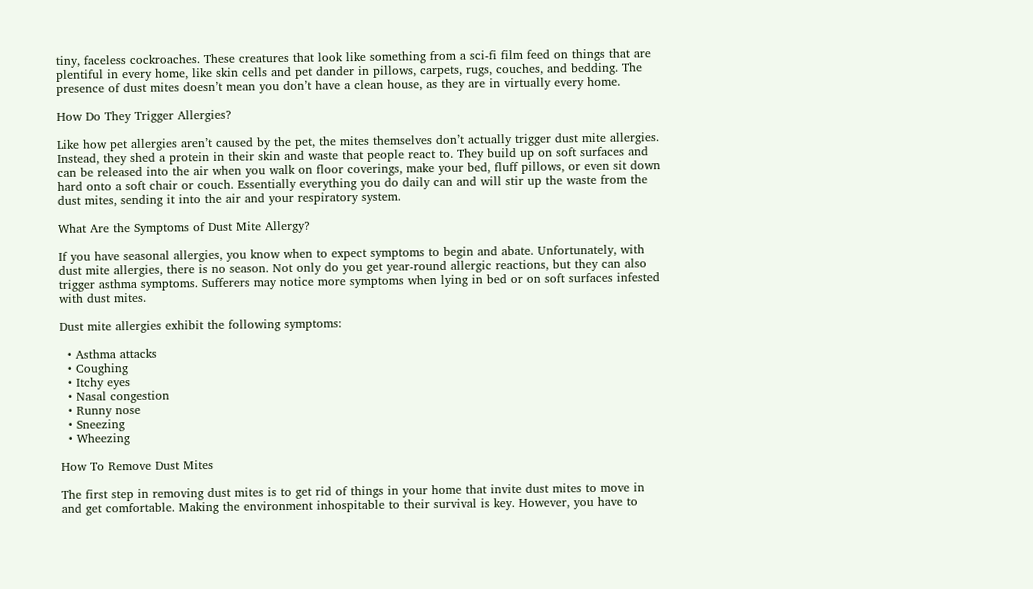tiny, faceless cockroaches. These creatures that look like something from a sci-fi film feed on things that are plentiful in every home, like skin cells and pet dander in pillows, carpets, rugs, couches, and bedding. The presence of dust mites doesn’t mean you don’t have a clean house, as they are in virtually every home.

How Do They Trigger Allergies?

Like how pet allergies aren’t caused by the pet, the mites themselves don’t actually trigger dust mite allergies. Instead, they shed a protein in their skin and waste that people react to. They build up on soft surfaces and can be released into the air when you walk on floor coverings, make your bed, fluff pillows, or even sit down hard onto a soft chair or couch. Essentially everything you do daily can and will stir up the waste from the dust mites, sending it into the air and your respiratory system.

What Are the Symptoms of Dust Mite Allergy?

If you have seasonal allergies, you know when to expect symptoms to begin and abate. Unfortunately, with dust mite allergies, there is no season. Not only do you get year-round allergic reactions, but they can also trigger asthma symptoms. Sufferers may notice more symptoms when lying in bed or on soft surfaces infested with dust mites.

Dust mite allergies exhibit the following symptoms:

  • Asthma attacks
  • Coughing
  • Itchy eyes
  • Nasal congestion
  • Runny nose
  • Sneezing
  • Wheezing

How To Remove Dust Mites

The first step in removing dust mites is to get rid of things in your home that invite dust mites to move in and get comfortable. Making the environment inhospitable to their survival is key. However, you have to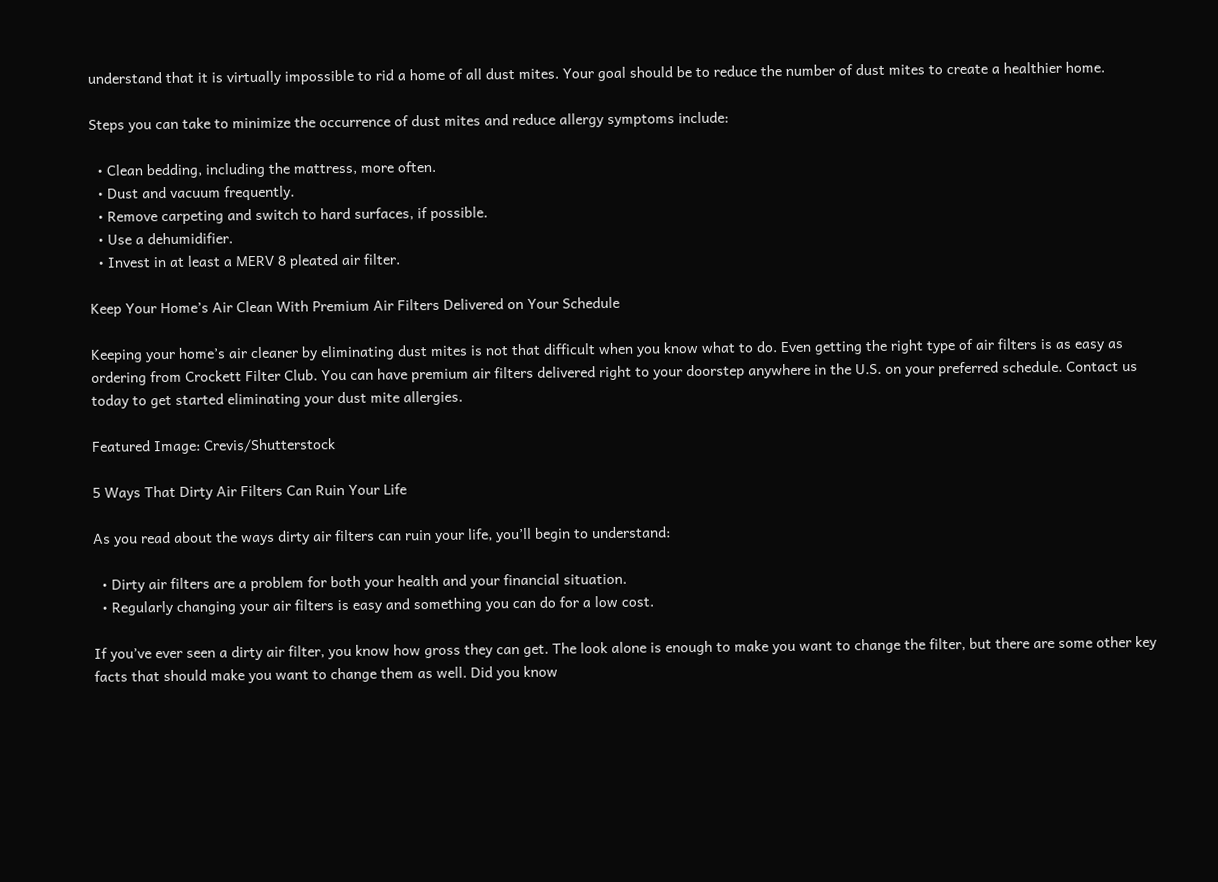understand that it is virtually impossible to rid a home of all dust mites. Your goal should be to reduce the number of dust mites to create a healthier home.

Steps you can take to minimize the occurrence of dust mites and reduce allergy symptoms include:

  • Clean bedding, including the mattress, more often.
  • Dust and vacuum frequently.
  • Remove carpeting and switch to hard surfaces, if possible.
  • Use a dehumidifier.
  • Invest in at least a MERV 8 pleated air filter.

Keep Your Home’s Air Clean With Premium Air Filters Delivered on Your Schedule

Keeping your home’s air cleaner by eliminating dust mites is not that difficult when you know what to do. Even getting the right type of air filters is as easy as ordering from Crockett Filter Club. You can have premium air filters delivered right to your doorstep anywhere in the U.S. on your preferred schedule. Contact us today to get started eliminating your dust mite allergies.

Featured Image: Crevis/Shutterstock

5 Ways That Dirty Air Filters Can Ruin Your Life

As you read about the ways dirty air filters can ruin your life, you’ll begin to understand:

  • Dirty air filters are a problem for both your health and your financial situation.
  • Regularly changing your air filters is easy and something you can do for a low cost.

If you’ve ever seen a dirty air filter, you know how gross they can get. The look alone is enough to make you want to change the filter, but there are some other key facts that should make you want to change them as well. Did you know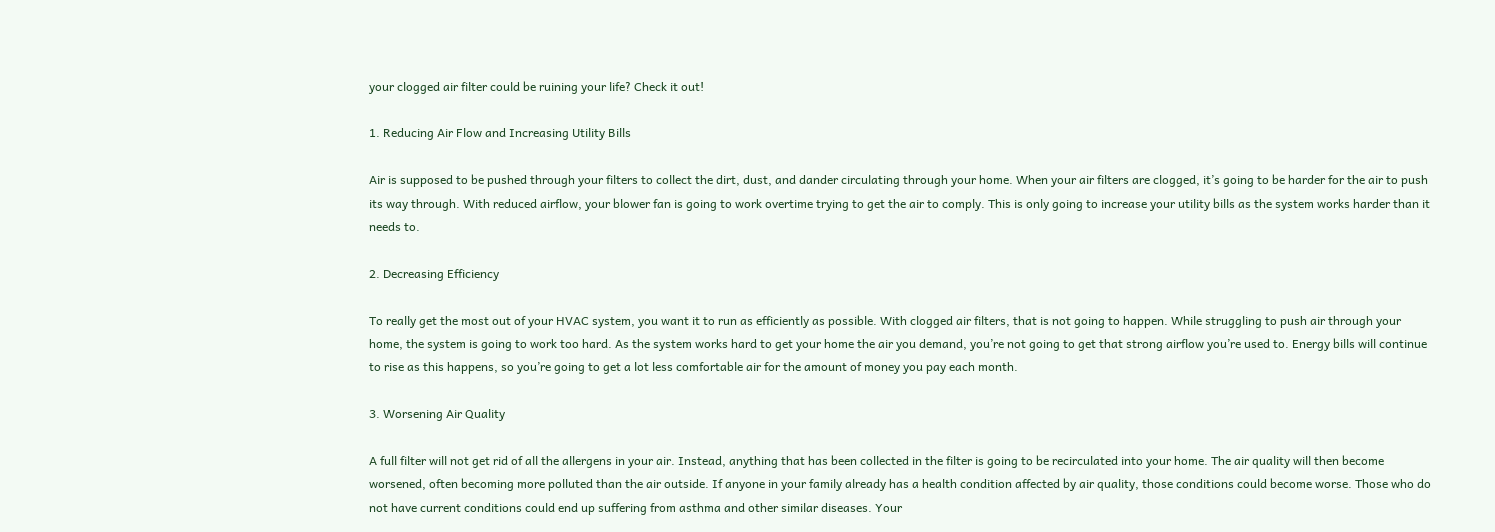your clogged air filter could be ruining your life? Check it out!

1. Reducing Air Flow and Increasing Utility Bills

Air is supposed to be pushed through your filters to collect the dirt, dust, and dander circulating through your home. When your air filters are clogged, it’s going to be harder for the air to push its way through. With reduced airflow, your blower fan is going to work overtime trying to get the air to comply. This is only going to increase your utility bills as the system works harder than it needs to.

2. Decreasing Efficiency

To really get the most out of your HVAC system, you want it to run as efficiently as possible. With clogged air filters, that is not going to happen. While struggling to push air through your home, the system is going to work too hard. As the system works hard to get your home the air you demand, you’re not going to get that strong airflow you’re used to. Energy bills will continue to rise as this happens, so you’re going to get a lot less comfortable air for the amount of money you pay each month.

3. Worsening Air Quality

A full filter will not get rid of all the allergens in your air. Instead, anything that has been collected in the filter is going to be recirculated into your home. The air quality will then become worsened, often becoming more polluted than the air outside. If anyone in your family already has a health condition affected by air quality, those conditions could become worse. Those who do not have current conditions could end up suffering from asthma and other similar diseases. Your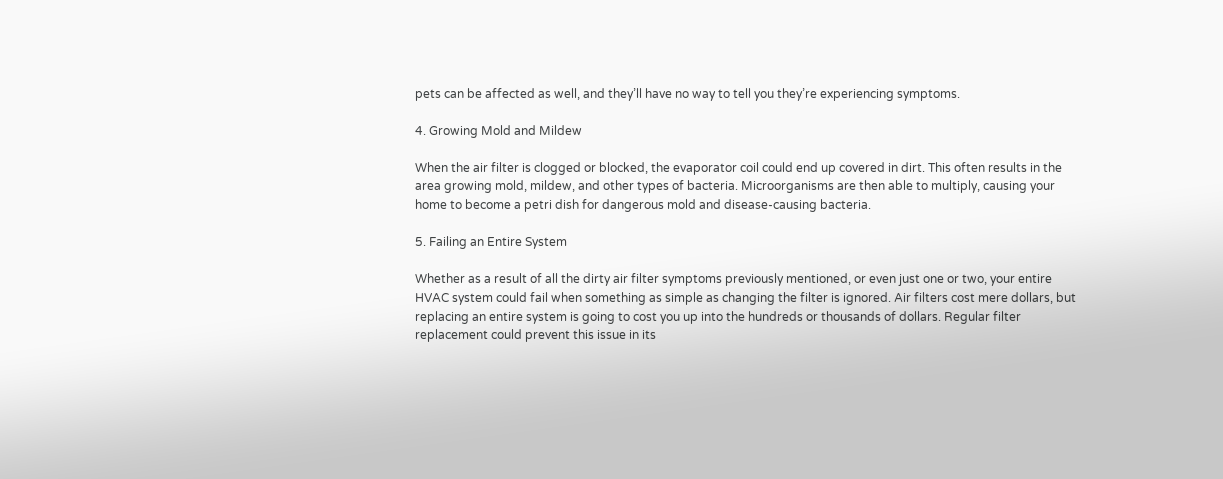pets can be affected as well, and they’ll have no way to tell you they’re experiencing symptoms.

4. Growing Mold and Mildew

When the air filter is clogged or blocked, the evaporator coil could end up covered in dirt. This often results in the area growing mold, mildew, and other types of bacteria. Microorganisms are then able to multiply, causing your home to become a petri dish for dangerous mold and disease-causing bacteria.

5. Failing an Entire System

Whether as a result of all the dirty air filter symptoms previously mentioned, or even just one or two, your entire HVAC system could fail when something as simple as changing the filter is ignored. Air filters cost mere dollars, but replacing an entire system is going to cost you up into the hundreds or thousands of dollars. Regular filter replacement could prevent this issue in its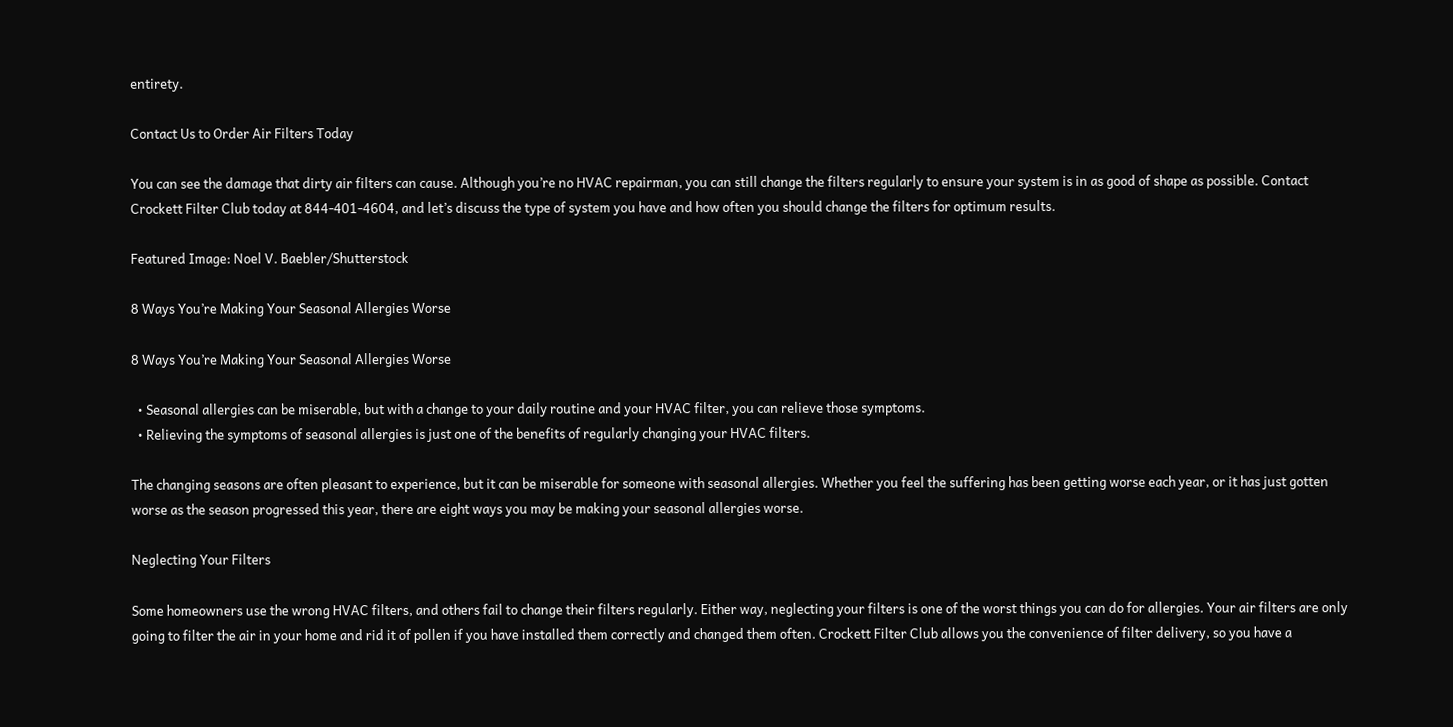entirety.

Contact Us to Order Air Filters Today

You can see the damage that dirty air filters can cause. Although you’re no HVAC repairman, you can still change the filters regularly to ensure your system is in as good of shape as possible. Contact Crockett Filter Club today at 844-401-4604, and let’s discuss the type of system you have and how often you should change the filters for optimum results.

Featured Image: Noel V. Baebler/Shutterstock

8 Ways You’re Making Your Seasonal Allergies Worse

8 Ways You’re Making Your Seasonal Allergies Worse

  • Seasonal allergies can be miserable, but with a change to your daily routine and your HVAC filter, you can relieve those symptoms.
  • Relieving the symptoms of seasonal allergies is just one of the benefits of regularly changing your HVAC filters.

The changing seasons are often pleasant to experience, but it can be miserable for someone with seasonal allergies. Whether you feel the suffering has been getting worse each year, or it has just gotten worse as the season progressed this year, there are eight ways you may be making your seasonal allergies worse.

Neglecting Your Filters

Some homeowners use the wrong HVAC filters, and others fail to change their filters regularly. Either way, neglecting your filters is one of the worst things you can do for allergies. Your air filters are only going to filter the air in your home and rid it of pollen if you have installed them correctly and changed them often. Crockett Filter Club allows you the convenience of filter delivery, so you have a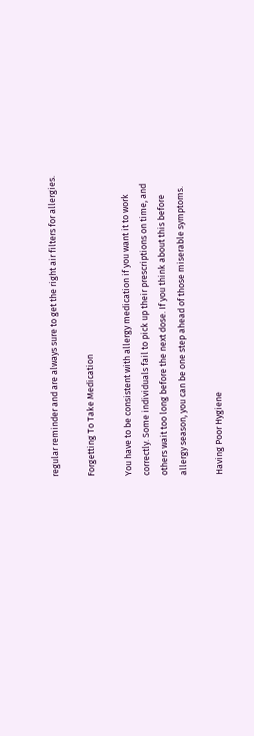regular reminder and are always sure to get the right air filters for allergies.

Forgetting To Take Medication

You have to be consistent with allergy medication if you want it to work correctly. Some individuals fail to pick up their prescriptions on time, and others wait too long before the next dose. If you think about this before allergy season, you can be one step ahead of those miserable symptoms.

Having Poor Hygiene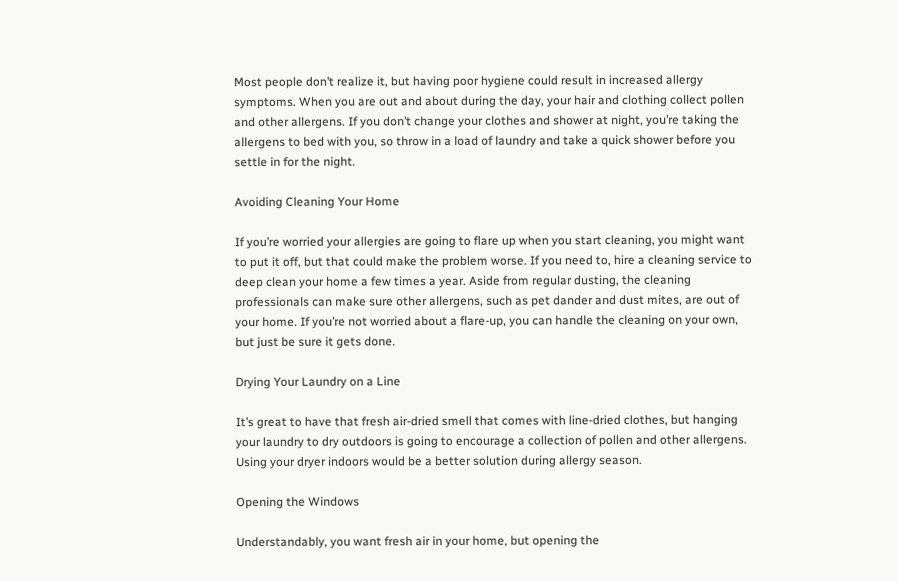Most people don’t realize it, but having poor hygiene could result in increased allergy symptoms. When you are out and about during the day, your hair and clothing collect pollen and other allergens. If you don’t change your clothes and shower at night, you’re taking the allergens to bed with you, so throw in a load of laundry and take a quick shower before you settle in for the night.

Avoiding Cleaning Your Home

If you’re worried your allergies are going to flare up when you start cleaning, you might want to put it off, but that could make the problem worse. If you need to, hire a cleaning service to deep clean your home a few times a year. Aside from regular dusting, the cleaning professionals can make sure other allergens, such as pet dander and dust mites, are out of your home. If you’re not worried about a flare-up, you can handle the cleaning on your own, but just be sure it gets done.

Drying Your Laundry on a Line

It’s great to have that fresh air-dried smell that comes with line-dried clothes, but hanging your laundry to dry outdoors is going to encourage a collection of pollen and other allergens. Using your dryer indoors would be a better solution during allergy season.

Opening the Windows

Understandably, you want fresh air in your home, but opening the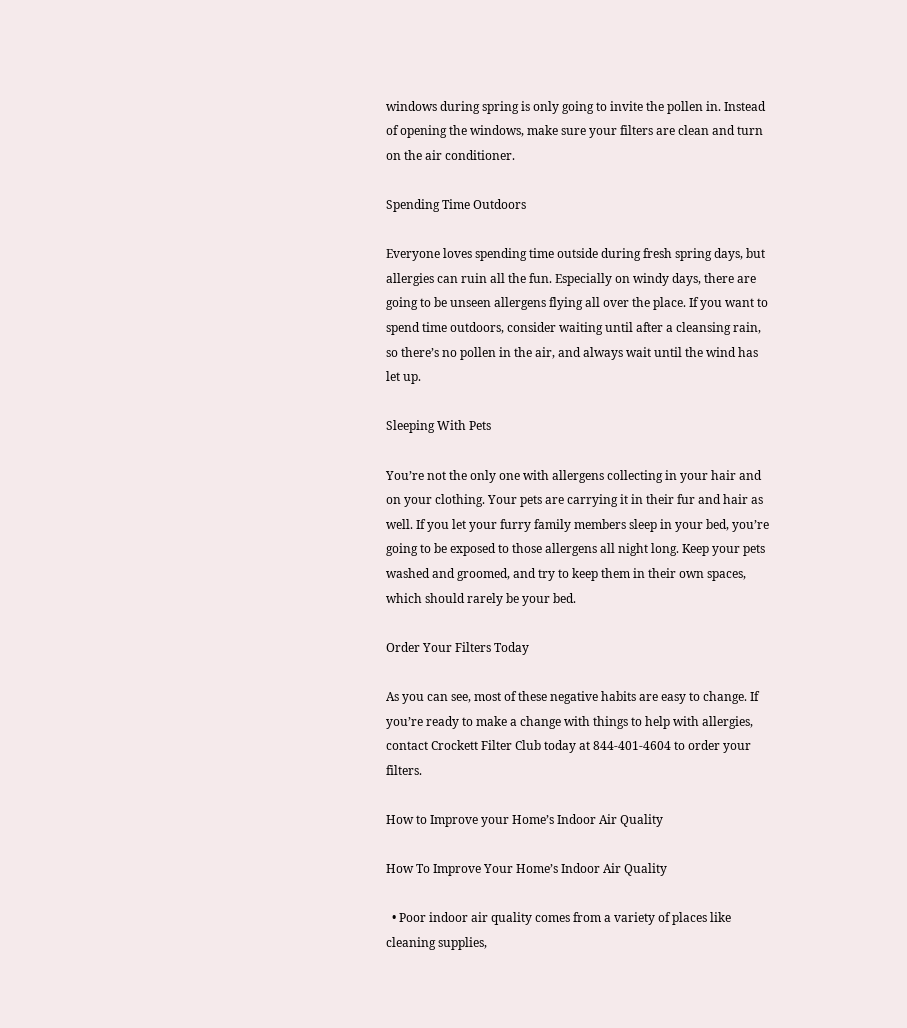windows during spring is only going to invite the pollen in. Instead of opening the windows, make sure your filters are clean and turn on the air conditioner.

Spending Time Outdoors

Everyone loves spending time outside during fresh spring days, but allergies can ruin all the fun. Especially on windy days, there are going to be unseen allergens flying all over the place. If you want to spend time outdoors, consider waiting until after a cleansing rain, so there’s no pollen in the air, and always wait until the wind has let up.

Sleeping With Pets

You’re not the only one with allergens collecting in your hair and on your clothing. Your pets are carrying it in their fur and hair as well. If you let your furry family members sleep in your bed, you’re going to be exposed to those allergens all night long. Keep your pets washed and groomed, and try to keep them in their own spaces, which should rarely be your bed.

Order Your Filters Today

As you can see, most of these negative habits are easy to change. If you’re ready to make a change with things to help with allergies, contact Crockett Filter Club today at 844-401-4604 to order your filters.

How to Improve your Home’s Indoor Air Quality

How To Improve Your Home’s Indoor Air Quality

  • Poor indoor air quality comes from a variety of places like cleaning supplies,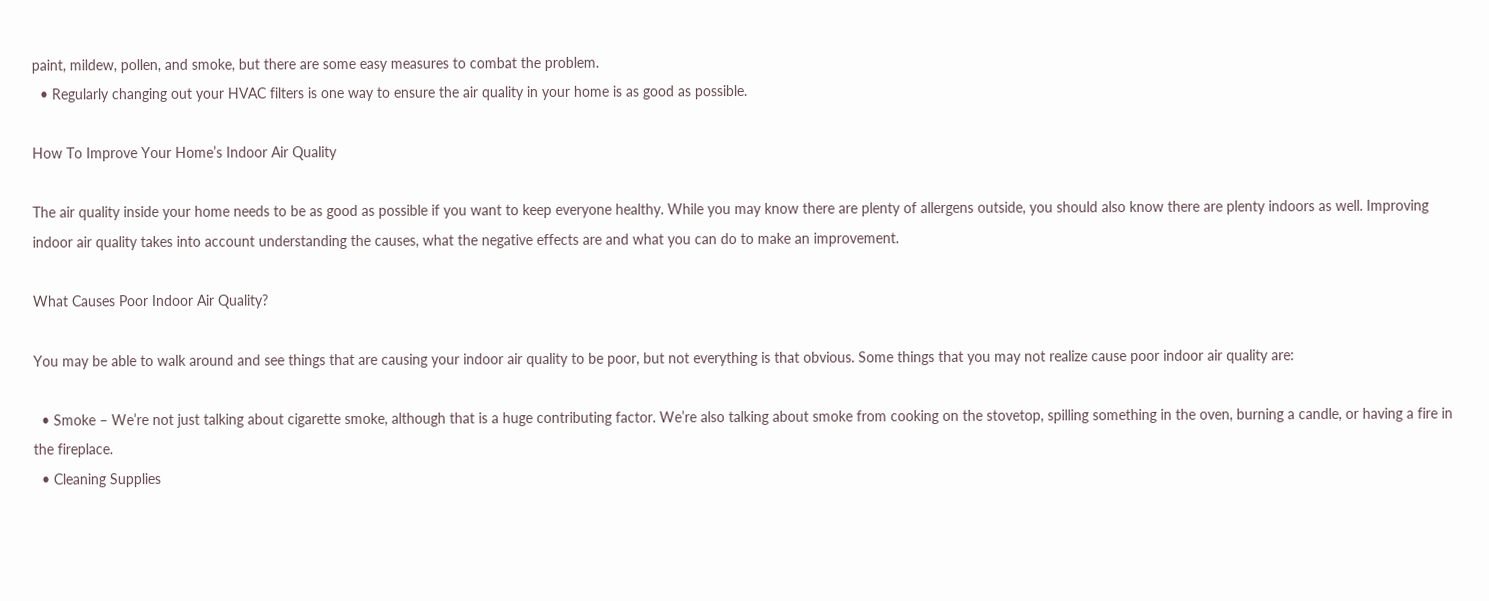paint, mildew, pollen, and smoke, but there are some easy measures to combat the problem.
  • Regularly changing out your HVAC filters is one way to ensure the air quality in your home is as good as possible.

How To Improve Your Home’s Indoor Air Quality

The air quality inside your home needs to be as good as possible if you want to keep everyone healthy. While you may know there are plenty of allergens outside, you should also know there are plenty indoors as well. Improving indoor air quality takes into account understanding the causes, what the negative effects are and what you can do to make an improvement.

What Causes Poor Indoor Air Quality?

You may be able to walk around and see things that are causing your indoor air quality to be poor, but not everything is that obvious. Some things that you may not realize cause poor indoor air quality are:

  • Smoke – We’re not just talking about cigarette smoke, although that is a huge contributing factor. We’re also talking about smoke from cooking on the stovetop, spilling something in the oven, burning a candle, or having a fire in the fireplace.
  • Cleaning Supplies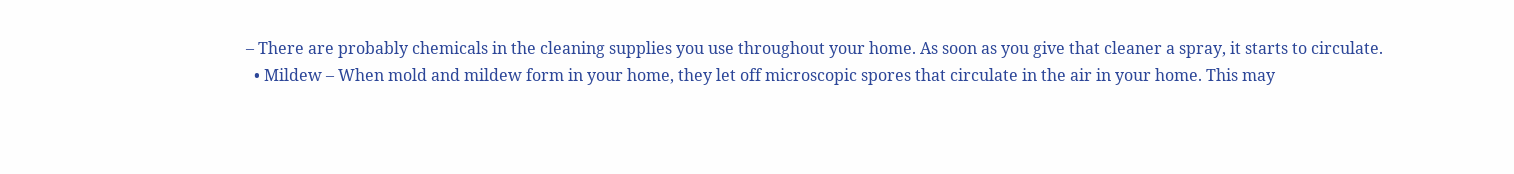– There are probably chemicals in the cleaning supplies you use throughout your home. As soon as you give that cleaner a spray, it starts to circulate.
  • Mildew – When mold and mildew form in your home, they let off microscopic spores that circulate in the air in your home. This may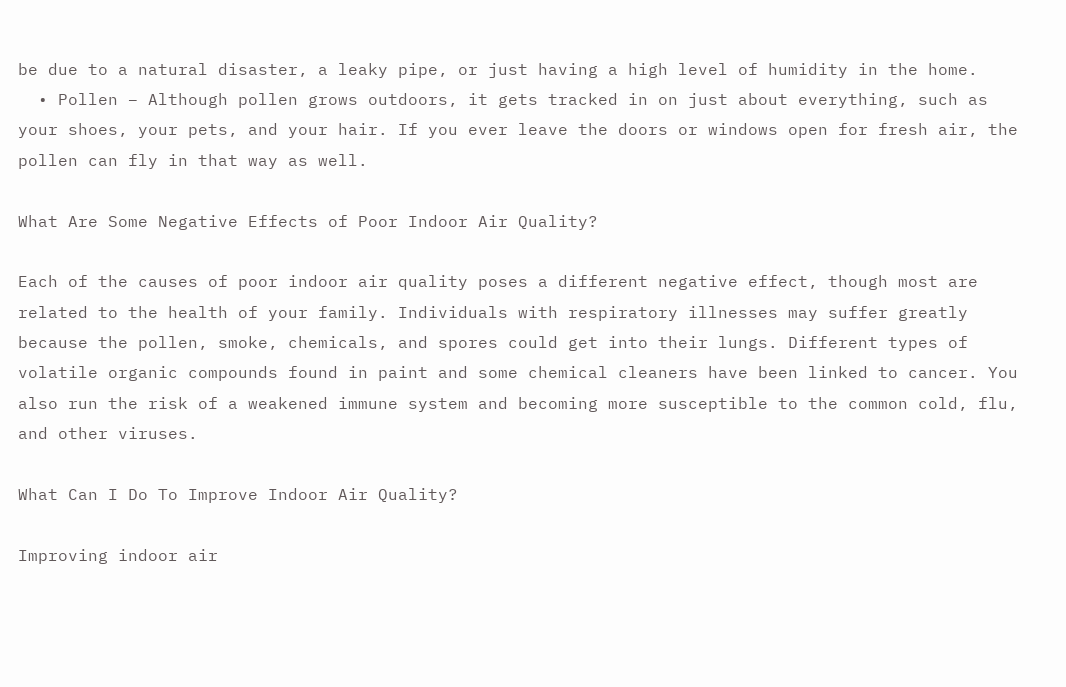be due to a natural disaster, a leaky pipe, or just having a high level of humidity in the home.
  • Pollen – Although pollen grows outdoors, it gets tracked in on just about everything, such as your shoes, your pets, and your hair. If you ever leave the doors or windows open for fresh air, the pollen can fly in that way as well.

What Are Some Negative Effects of Poor Indoor Air Quality?

Each of the causes of poor indoor air quality poses a different negative effect, though most are related to the health of your family. Individuals with respiratory illnesses may suffer greatly because the pollen, smoke, chemicals, and spores could get into their lungs. Different types of volatile organic compounds found in paint and some chemical cleaners have been linked to cancer. You also run the risk of a weakened immune system and becoming more susceptible to the common cold, flu, and other viruses.

What Can I Do To Improve Indoor Air Quality?

Improving indoor air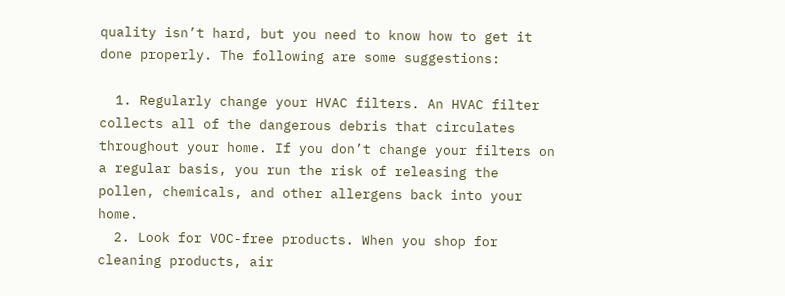quality isn’t hard, but you need to know how to get it done properly. The following are some suggestions:

  1. Regularly change your HVAC filters. An HVAC filter collects all of the dangerous debris that circulates throughout your home. If you don’t change your filters on a regular basis, you run the risk of releasing the pollen, chemicals, and other allergens back into your home.
  2. Look for VOC-free products. When you shop for cleaning products, air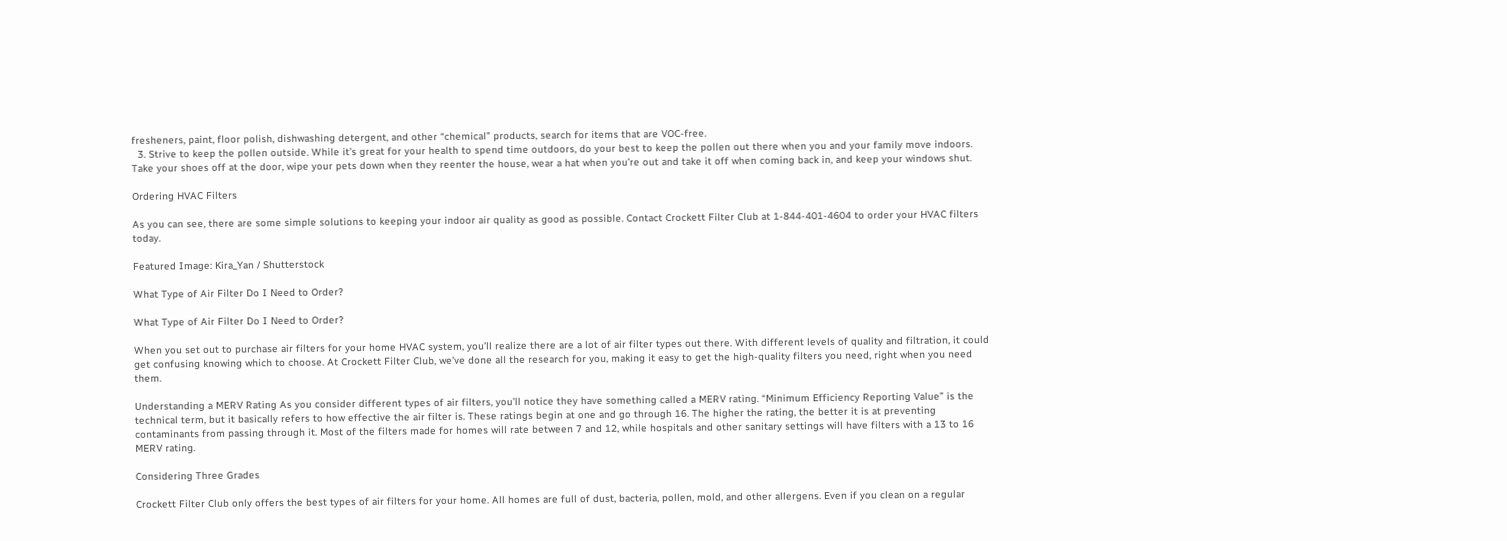fresheners, paint, floor polish, dishwashing detergent, and other “chemical” products, search for items that are VOC-free.
  3. Strive to keep the pollen outside. While it’s great for your health to spend time outdoors, do your best to keep the pollen out there when you and your family move indoors. Take your shoes off at the door, wipe your pets down when they reenter the house, wear a hat when you’re out and take it off when coming back in, and keep your windows shut.

Ordering HVAC Filters

As you can see, there are some simple solutions to keeping your indoor air quality as good as possible. Contact Crockett Filter Club at 1-844-401-4604 to order your HVAC filters today.

Featured Image: Kira_Yan / Shutterstock

What Type of Air Filter Do I Need to Order?

What Type of Air Filter Do I Need to Order?

When you set out to purchase air filters for your home HVAC system, you’ll realize there are a lot of air filter types out there. With different levels of quality and filtration, it could get confusing knowing which to choose. At Crockett Filter Club, we’ve done all the research for you, making it easy to get the high-quality filters you need, right when you need them.

Understanding a MERV Rating As you consider different types of air filters, you’ll notice they have something called a MERV rating. “Minimum Efficiency Reporting Value” is the technical term, but it basically refers to how effective the air filter is. These ratings begin at one and go through 16. The higher the rating, the better it is at preventing contaminants from passing through it. Most of the filters made for homes will rate between 7 and 12, while hospitals and other sanitary settings will have filters with a 13 to 16 MERV rating.

Considering Three Grades

Crockett Filter Club only offers the best types of air filters for your home. All homes are full of dust, bacteria, pollen, mold, and other allergens. Even if you clean on a regular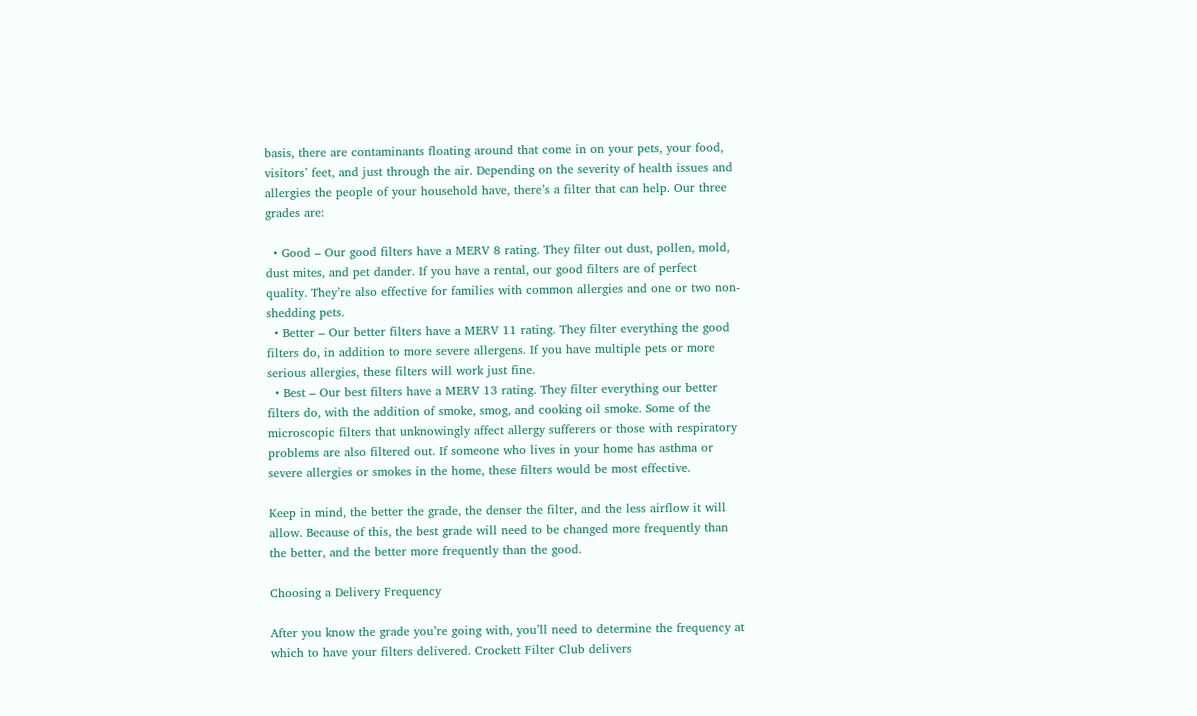basis, there are contaminants floating around that come in on your pets, your food, visitors’ feet, and just through the air. Depending on the severity of health issues and allergies the people of your household have, there’s a filter that can help. Our three grades are:

  • Good – Our good filters have a MERV 8 rating. They filter out dust, pollen, mold, dust mites, and pet dander. If you have a rental, our good filters are of perfect quality. They’re also effective for families with common allergies and one or two non-shedding pets.
  • Better – Our better filters have a MERV 11 rating. They filter everything the good filters do, in addition to more severe allergens. If you have multiple pets or more serious allergies, these filters will work just fine.
  • Best – Our best filters have a MERV 13 rating. They filter everything our better filters do, with the addition of smoke, smog, and cooking oil smoke. Some of the microscopic filters that unknowingly affect allergy sufferers or those with respiratory problems are also filtered out. If someone who lives in your home has asthma or severe allergies or smokes in the home, these filters would be most effective.

Keep in mind, the better the grade, the denser the filter, and the less airflow it will allow. Because of this, the best grade will need to be changed more frequently than the better, and the better more frequently than the good.

Choosing a Delivery Frequency

After you know the grade you’re going with, you’ll need to determine the frequency at which to have your filters delivered. Crockett Filter Club delivers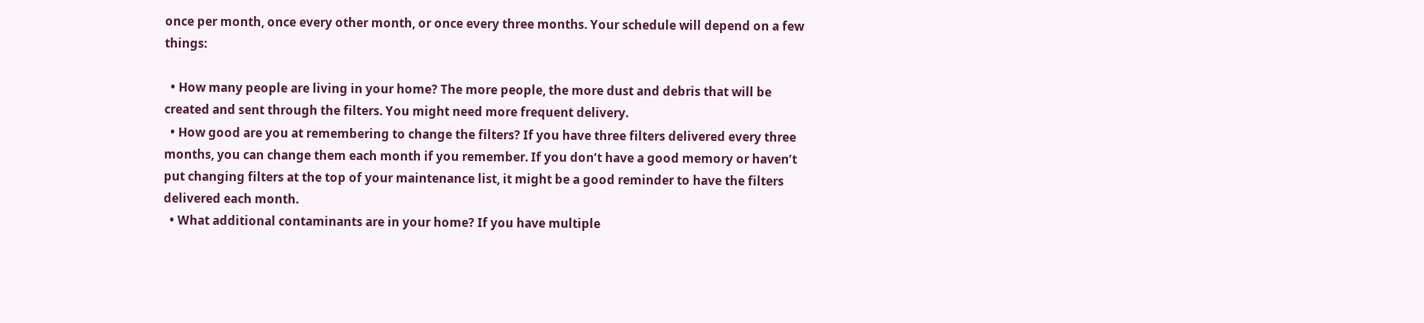once per month, once every other month, or once every three months. Your schedule will depend on a few things:

  • How many people are living in your home? The more people, the more dust and debris that will be created and sent through the filters. You might need more frequent delivery.
  • How good are you at remembering to change the filters? If you have three filters delivered every three months, you can change them each month if you remember. If you don’t have a good memory or haven’t put changing filters at the top of your maintenance list, it might be a good reminder to have the filters delivered each month.
  • What additional contaminants are in your home? If you have multiple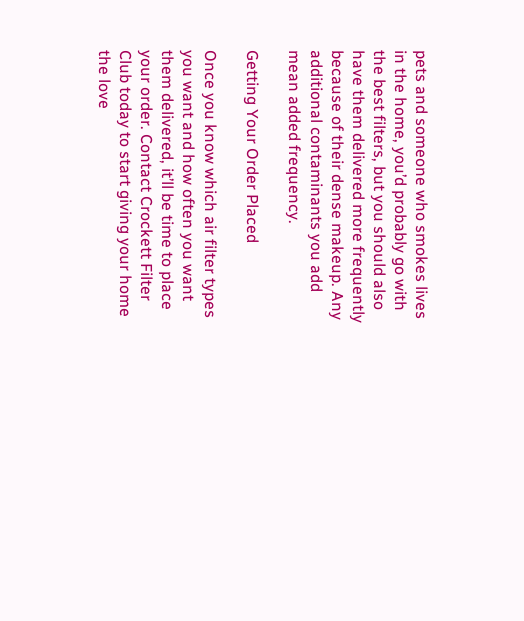pets and someone who smokes lives in the home, you’d probably go with the best filters, but you should also have them delivered more frequently because of their dense makeup. Any additional contaminants you add mean added frequency.

Getting Your Order Placed

Once you know which air filter types you want and how often you want them delivered, it’ll be time to place your order. Contact Crockett Filter Club today to start giving your home the love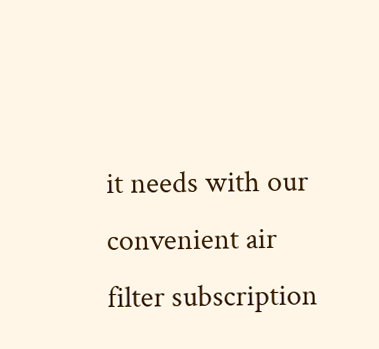it needs with our convenient air filter subscription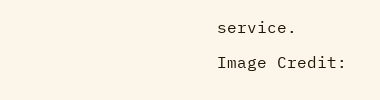service.

Image Credit: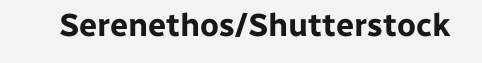Serenethos/Shutterstock